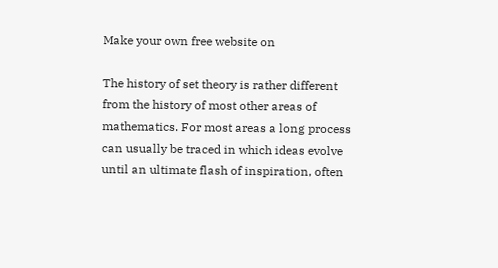Make your own free website on

The history of set theory is rather different from the history of most other areas of mathematics. For most areas a long process can usually be traced in which ideas evolve until an ultimate flash of inspiration, often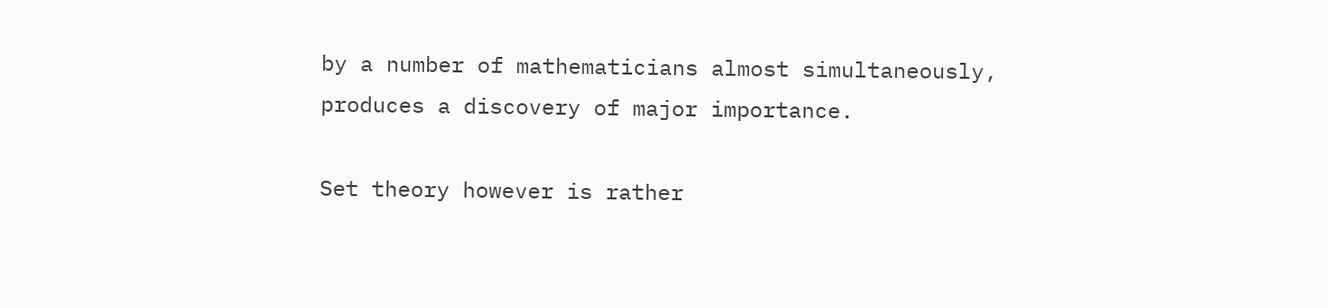by a number of mathematicians almost simultaneously, produces a discovery of major importance.

Set theory however is rather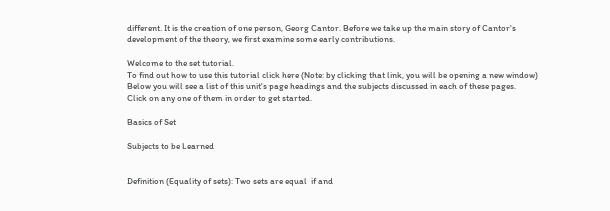different. It is the creation of one person, Georg Cantor. Before we take up the main story of Cantor's development of the theory, we first examine some early contributions.

Welcome to the set tutorial.
To find out how to use this tutorial click here (Note: by clicking that link, you will be opening a new window)
Below you will see a list of this unit's page headings and the subjects discussed in each of these pages.
Click on any one of them in order to get started.

Basics of Set

Subjects to be Learned


Definition (Equality of sets): Two sets are equal  if and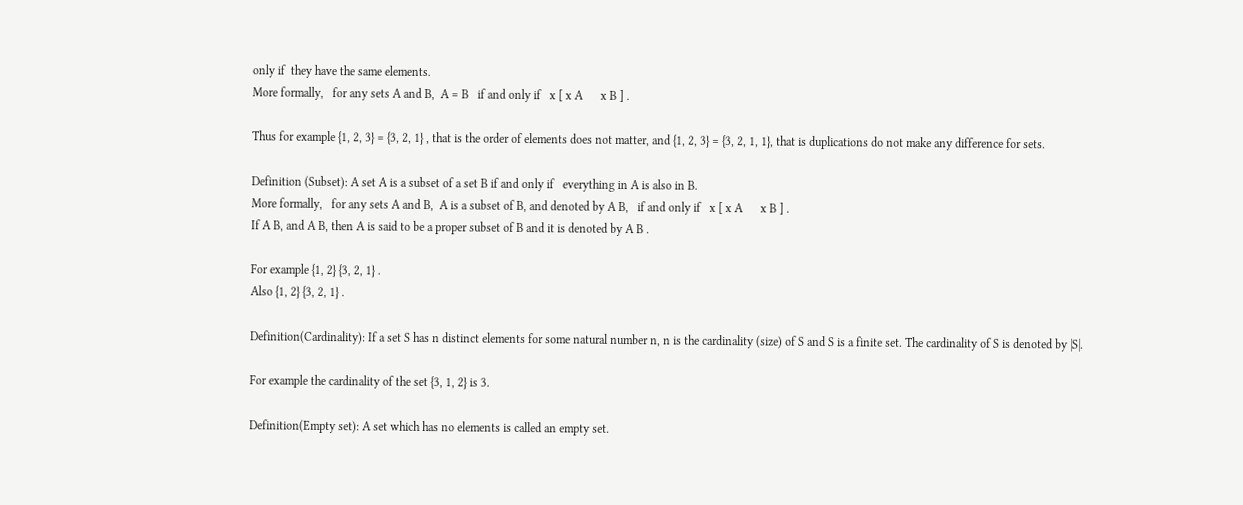only if  they have the same elements.
More formally,   for any sets A and B,  A = B   if and only if   x [ x A      x B ] .

Thus for example {1, 2, 3} = {3, 2, 1} , that is the order of elements does not matter, and {1, 2, 3} = {3, 2, 1, 1}, that is duplications do not make any difference for sets.

Definition (Subset): A set A is a subset of a set B if and only if   everything in A is also in B.
More formally,   for any sets A and B,  A is a subset of B, and denoted by A B,   if and only if   x [ x A      x B ] .
If A B, and A B, then A is said to be a proper subset of B and it is denoted by A B .

For example {1, 2} {3, 2, 1} .
Also {1, 2} {3, 2, 1} .

Definition(Cardinality): If a set S has n distinct elements for some natural number n, n is the cardinality (size) of S and S is a finite set. The cardinality of S is denoted by |S|.

For example the cardinality of the set {3, 1, 2} is 3.

Definition(Empty set): A set which has no elements is called an empty set.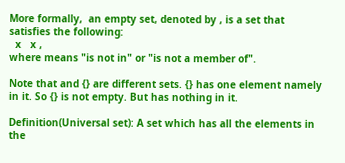More formally,  an empty set, denoted by , is a set that satisfies the following:
  x   x ,
where means "is not in" or "is not a member of".

Note that and {} are different sets. {} has one element namely in it. So {} is not empty. But has nothing in it.

Definition(Universal set): A set which has all the elements in the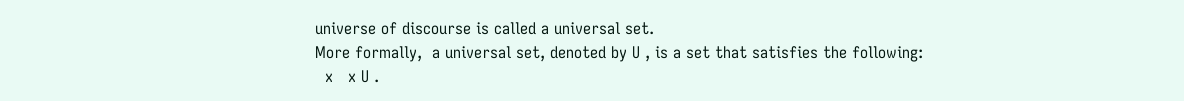universe of discourse is called a universal set.
More formally,  a universal set, denoted by U , is a set that satisfies the following:
  x   x U .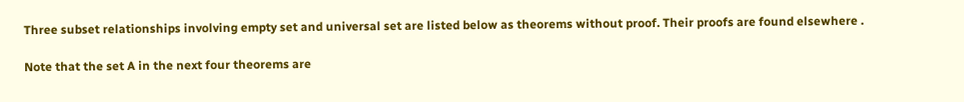Three subset relationships involving empty set and universal set are listed below as theorems without proof. Their proofs are found elsewhere .

Note that the set A in the next four theorems are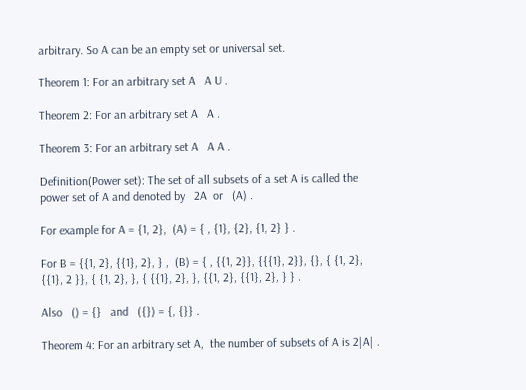arbitrary. So A can be an empty set or universal set.

Theorem 1: For an arbitrary set A   A U .

Theorem 2: For an arbitrary set A   A .

Theorem 3: For an arbitrary set A   A A .

Definition(Power set): The set of all subsets of a set A is called the power set of A and denoted by   2A  or   (A) .

For example for A = {1, 2},  (A) = { , {1}, {2}, {1, 2} } .

For B = {{1, 2}, {{1}, 2}, } ,  (B) = { , {{1, 2}}, {{{1}, 2}}, {}, { {1, 2}, {{1}, 2 }}, { {1, 2}, }, { {{1}, 2}, }, {{1, 2}, {{1}, 2}, } } .

Also   () = {}   and   ({}) = {, {}} .

Theorem 4: For an arbitrary set A,  the number of subsets of A is 2|A| .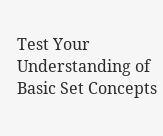Test Your Understanding of Basic Set Concepts